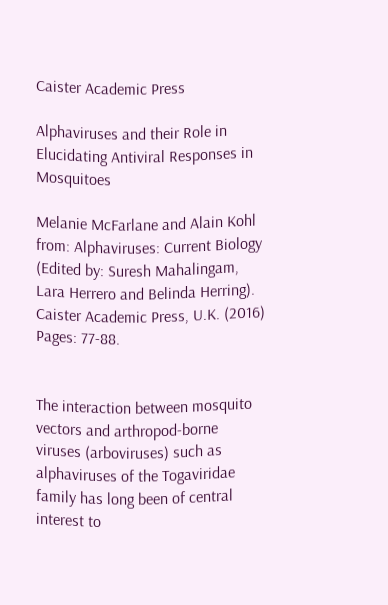Caister Academic Press

Alphaviruses and their Role in Elucidating Antiviral Responses in Mosquitoes

Melanie McFarlane and Alain Kohl
from: Alphaviruses: Current Biology (Edited by: Suresh Mahalingam, Lara Herrero and Belinda Herring). Caister Academic Press, U.K. (2016) Pages: 77-88.


The interaction between mosquito vectors and arthropod-borne viruses (arboviruses) such as alphaviruses of the Togaviridae family has long been of central interest to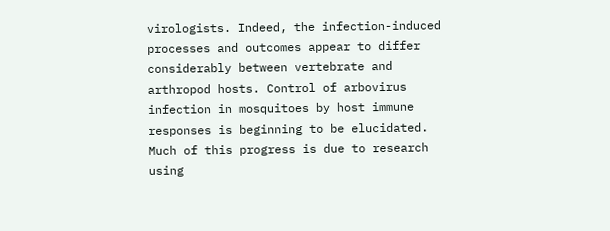virologists. Indeed, the infection-induced processes and outcomes appear to differ considerably between vertebrate and arthropod hosts. Control of arbovirus infection in mosquitoes by host immune responses is beginning to be elucidated. Much of this progress is due to research using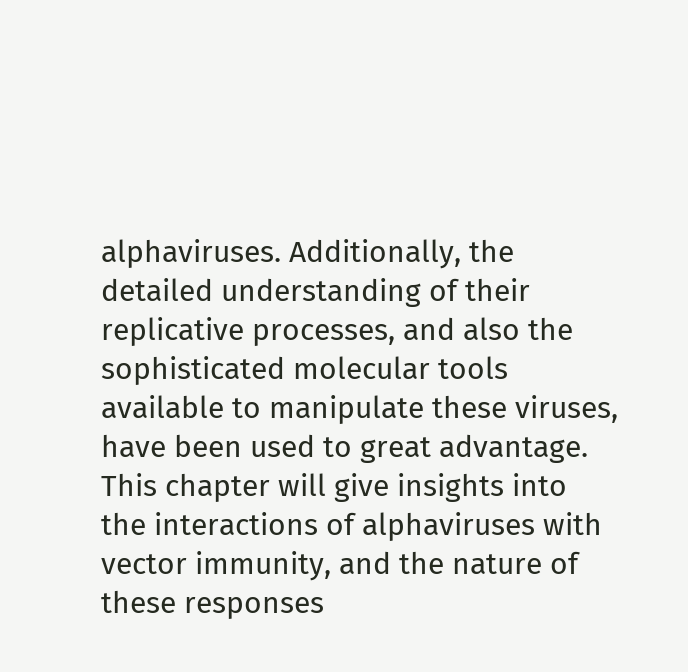alphaviruses. Additionally, the detailed understanding of their replicative processes, and also the sophisticated molecular tools available to manipulate these viruses, have been used to great advantage. This chapter will give insights into the interactions of alphaviruses with vector immunity, and the nature of these responses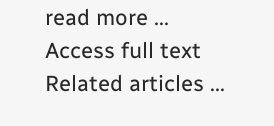read more ...
Access full text
Related articles ...